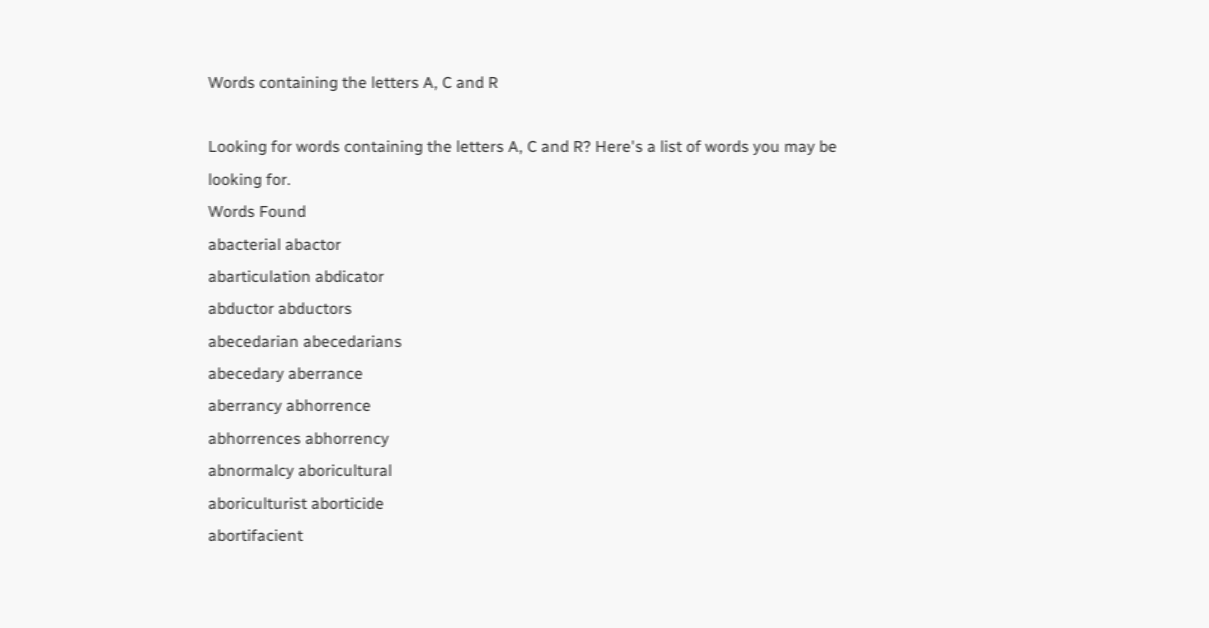Words containing the letters A, C and R

Looking for words containing the letters A, C and R? Here's a list of words you may be looking for.
Words Found
abacterial abactor
abarticulation abdicator
abductor abductors
abecedarian abecedarians
abecedary aberrance
aberrancy abhorrence
abhorrences abhorrency
abnormalcy aboricultural
aboriculturist aborticide
abortifacient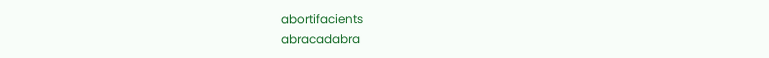abortifacients
abracadabra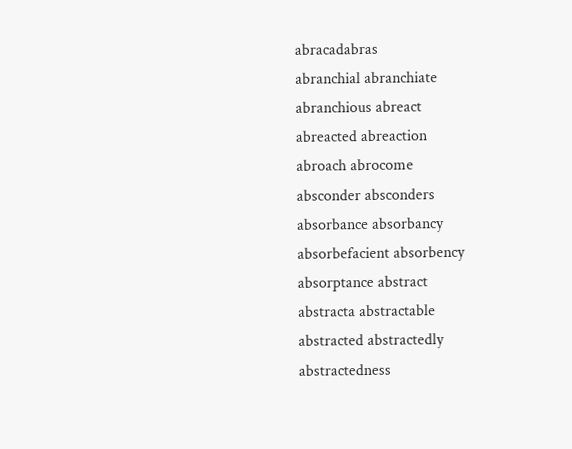abracadabras
abranchial abranchiate
abranchious abreact
abreacted abreaction
abroach abrocome
absconder absconders
absorbance absorbancy
absorbefacient absorbency
absorptance abstract
abstracta abstractable
abstracted abstractedly
abstractedness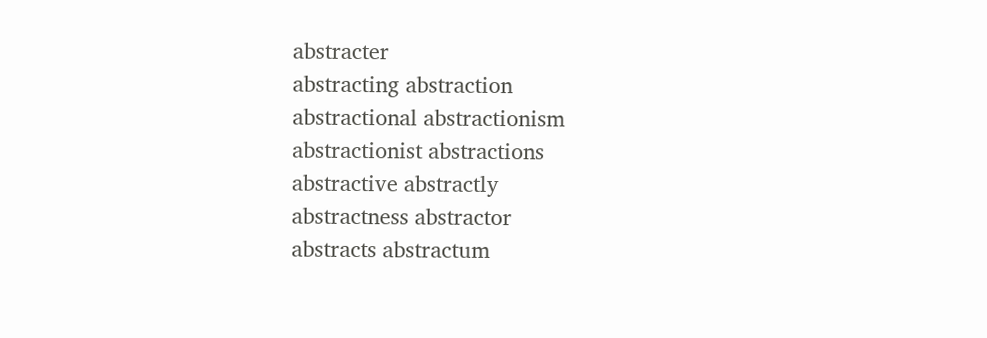abstracter
abstracting abstraction
abstractional abstractionism
abstractionist abstractions
abstractive abstractly
abstractness abstractor
abstracts abstractum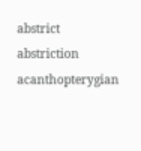abstrict abstriction
acanthopterygian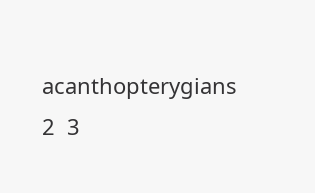acanthopterygians
2  3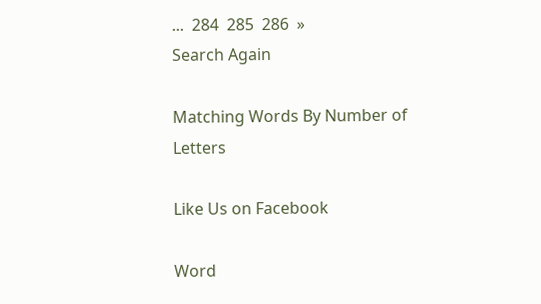...  284  285  286  »
Search Again

Matching Words By Number of Letters

Like Us on Facebook

Word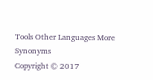Tools Other Languages More Synonyms
Copyright © 2017